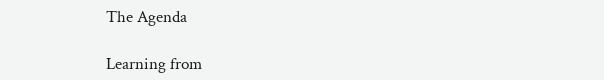The Agenda

Learning from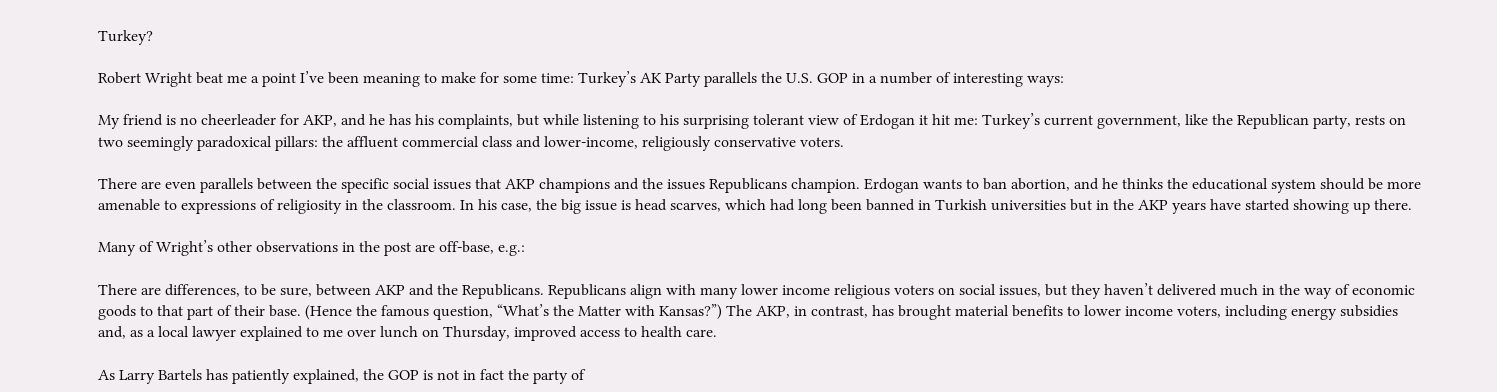Turkey?

Robert Wright beat me a point I’ve been meaning to make for some time: Turkey’s AK Party parallels the U.S. GOP in a number of interesting ways:

My friend is no cheerleader for AKP, and he has his complaints, but while listening to his surprising tolerant view of Erdogan it hit me: Turkey’s current government, like the Republican party, rests on two seemingly paradoxical pillars: the affluent commercial class and lower-income, religiously conservative voters.

There are even parallels between the specific social issues that AKP champions and the issues Republicans champion. Erdogan wants to ban abortion, and he thinks the educational system should be more amenable to expressions of religiosity in the classroom. In his case, the big issue is head scarves, which had long been banned in Turkish universities but in the AKP years have started showing up there.

Many of Wright’s other observations in the post are off-base, e.g.:

There are differences, to be sure, between AKP and the Republicans. Republicans align with many lower income religious voters on social issues, but they haven’t delivered much in the way of economic goods to that part of their base. (Hence the famous question, “What’s the Matter with Kansas?”) The AKP, in contrast, has brought material benefits to lower income voters, including energy subsidies and, as a local lawyer explained to me over lunch on Thursday, improved access to health care.

As Larry Bartels has patiently explained, the GOP is not in fact the party of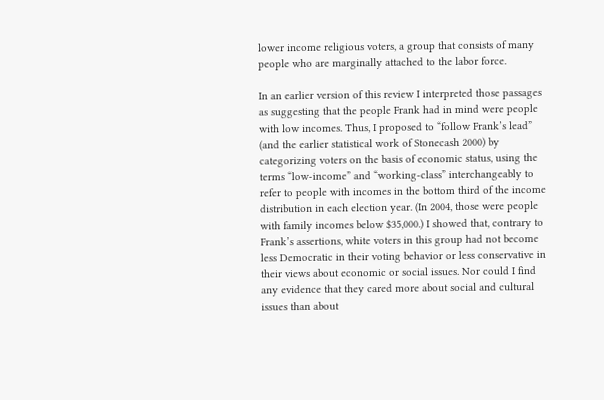lower income religious voters, a group that consists of many people who are marginally attached to the labor force.

In an earlier version of this review I interpreted those passages as suggesting that the people Frank had in mind were people with low incomes. Thus, I proposed to “follow Frank’s lead” (and the earlier statistical work of Stonecash 2000) by categorizing voters on the basis of economic status, using the terms “low-income” and “working-class” interchangeably to refer to people with incomes in the bottom third of the income distribution in each election year. (In 2004, those were people with family incomes below $35,000.) I showed that, contrary to Frank’s assertions, white voters in this group had not become less Democratic in their voting behavior or less conservative in their views about economic or social issues. Nor could I find any evidence that they cared more about social and cultural issues than about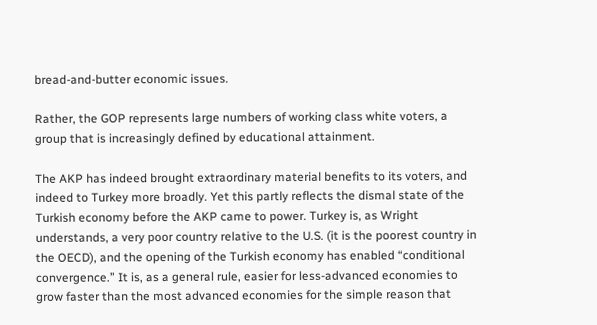bread-and-butter economic issues.

Rather, the GOP represents large numbers of working class white voters, a group that is increasingly defined by educational attainment.

The AKP has indeed brought extraordinary material benefits to its voters, and indeed to Turkey more broadly. Yet this partly reflects the dismal state of the Turkish economy before the AKP came to power. Turkey is, as Wright understands, a very poor country relative to the U.S. (it is the poorest country in the OECD), and the opening of the Turkish economy has enabled “conditional convergence.” It is, as a general rule, easier for less-advanced economies to grow faster than the most advanced economies for the simple reason that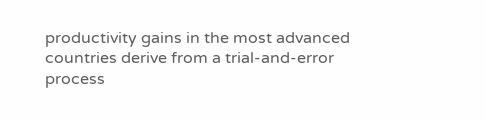productivity gains in the most advanced countries derive from a trial-and-error process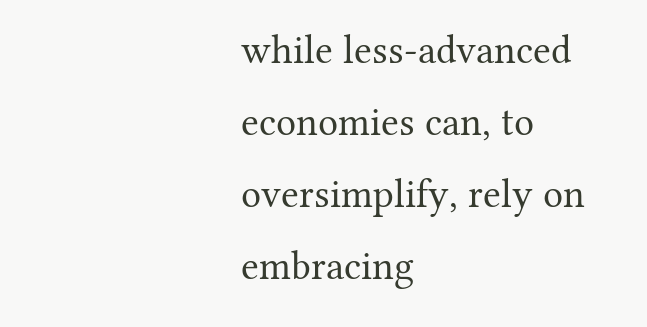while less-advanced economies can, to oversimplify, rely on embracing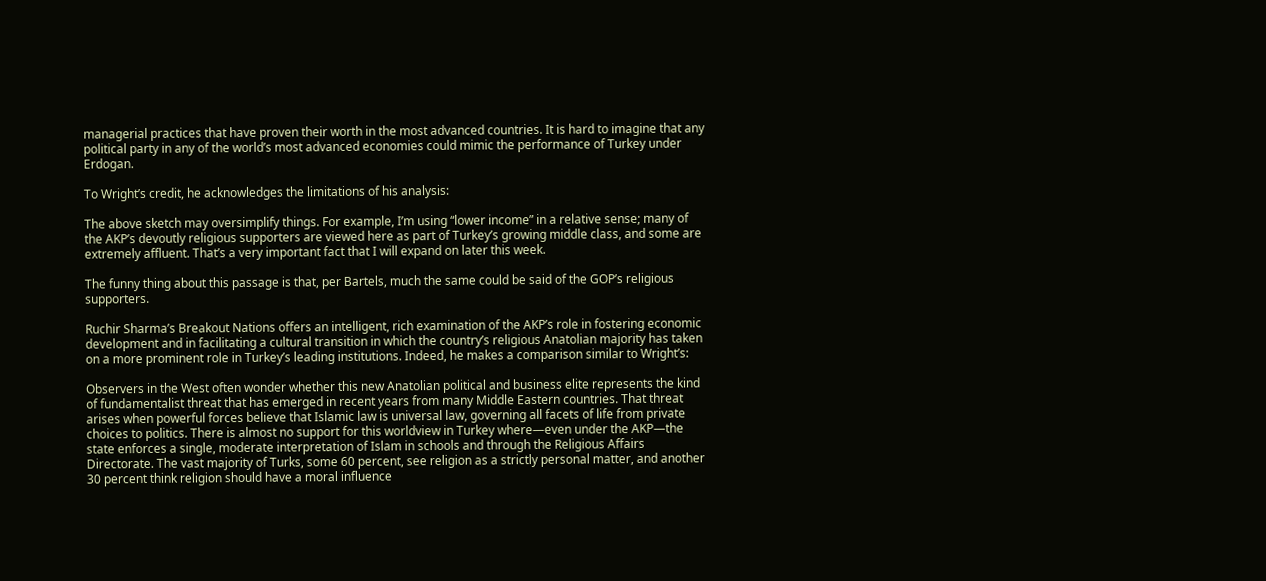managerial practices that have proven their worth in the most advanced countries. It is hard to imagine that any political party in any of the world’s most advanced economies could mimic the performance of Turkey under Erdogan.

To Wright’s credit, he acknowledges the limitations of his analysis:

The above sketch may oversimplify things. For example, I’m using “lower income” in a relative sense; many of the AKP’s devoutly religious supporters are viewed here as part of Turkey’s growing middle class, and some are extremely affluent. That’s a very important fact that I will expand on later this week.

The funny thing about this passage is that, per Bartels, much the same could be said of the GOP’s religious supporters.

Ruchir Sharma’s Breakout Nations offers an intelligent, rich examination of the AKP’s role in fostering economic development and in facilitating a cultural transition in which the country’s religious Anatolian majority has taken on a more prominent role in Turkey’s leading institutions. Indeed, he makes a comparison similar to Wright’s:

Observers in the West often wonder whether this new Anatolian political and business elite represents the kind of fundamentalist threat that has emerged in recent years from many Middle Eastern countries. That threat arises when powerful forces believe that Islamic law is universal law, governing all facets of life from private choices to politics. There is almost no support for this worldview in Turkey where—even under the AKP—the state enforces a single, moderate interpretation of Islam in schools and through the Religious Affairs Directorate. The vast majority of Turks, some 60 percent, see religion as a strictly personal matter, and another 30 percent think religion should have a moral influence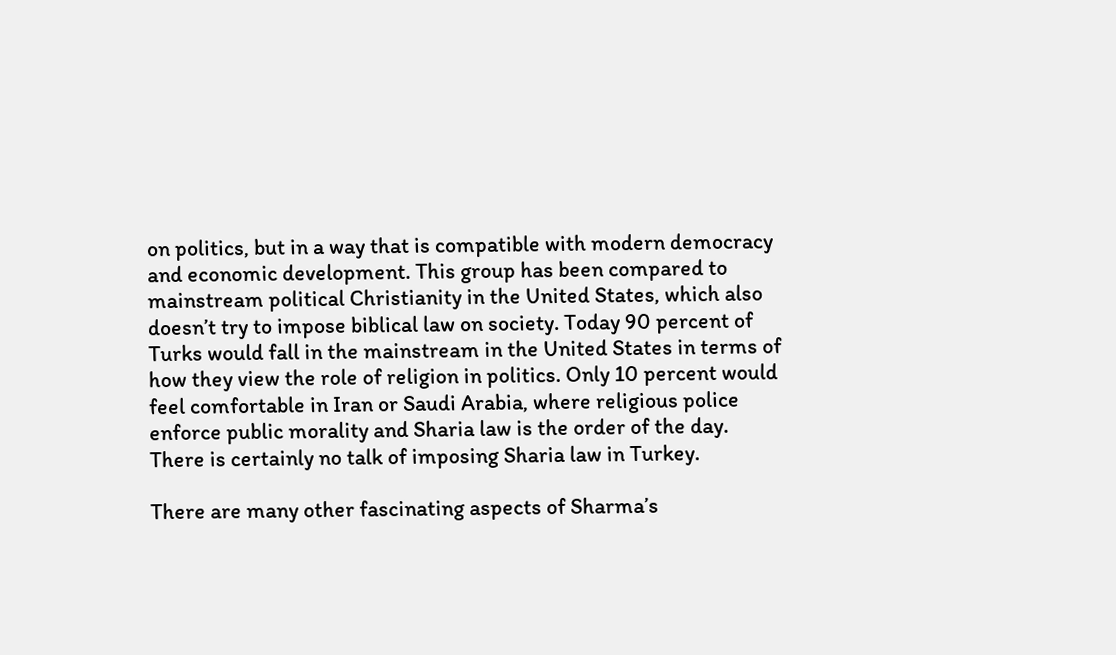on politics, but in a way that is compatible with modern democracy and economic development. This group has been compared to mainstream political Christianity in the United States, which also doesn’t try to impose biblical law on society. Today 90 percent of Turks would fall in the mainstream in the United States in terms of how they view the role of religion in politics. Only 10 percent would feel comfortable in Iran or Saudi Arabia, where religious police enforce public morality and Sharia law is the order of the day. There is certainly no talk of imposing Sharia law in Turkey.

There are many other fascinating aspects of Sharma’s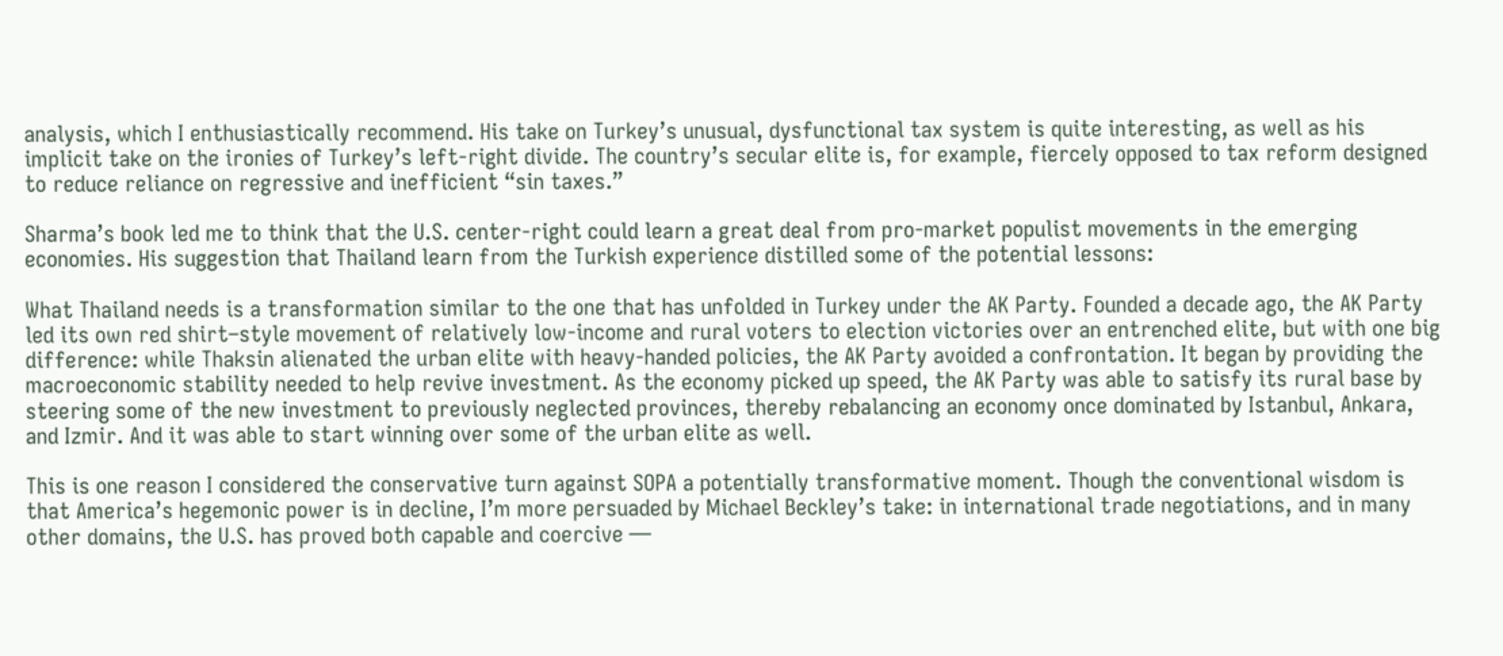analysis, which I enthusiastically recommend. His take on Turkey’s unusual, dysfunctional tax system is quite interesting, as well as his implicit take on the ironies of Turkey’s left-right divide. The country’s secular elite is, for example, fiercely opposed to tax reform designed to reduce reliance on regressive and inefficient “sin taxes.”

Sharma’s book led me to think that the U.S. center-right could learn a great deal from pro-market populist movements in the emerging economies. His suggestion that Thailand learn from the Turkish experience distilled some of the potential lessons:

What Thailand needs is a transformation similar to the one that has unfolded in Turkey under the AK Party. Founded a decade ago, the AK Party led its own red shirt–style movement of relatively low-income and rural voters to election victories over an entrenched elite, but with one big difference: while Thaksin alienated the urban elite with heavy-handed policies, the AK Party avoided a confrontation. It began by providing the macroeconomic stability needed to help revive investment. As the economy picked up speed, the AK Party was able to satisfy its rural base by steering some of the new investment to previously neglected provinces, thereby rebalancing an economy once dominated by Istanbul, Ankara, and Izmir. And it was able to start winning over some of the urban elite as well.

This is one reason I considered the conservative turn against SOPA a potentially transformative moment. Though the conventional wisdom is that America’s hegemonic power is in decline, I’m more persuaded by Michael Beckley’s take: in international trade negotiations, and in many other domains, the U.S. has proved both capable and coercive —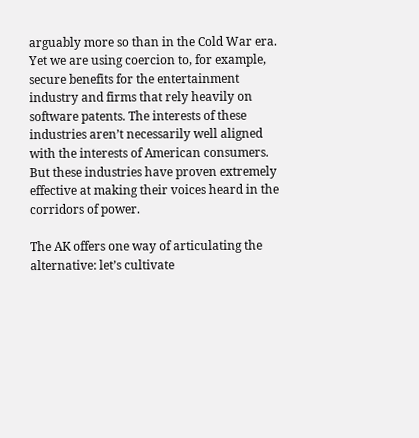arguably more so than in the Cold War era. Yet we are using coercion to, for example, secure benefits for the entertainment industry and firms that rely heavily on software patents. The interests of these industries aren’t necessarily well aligned with the interests of American consumers. But these industries have proven extremely effective at making their voices heard in the corridors of power.

The AK offers one way of articulating the alternative: let’s cultivate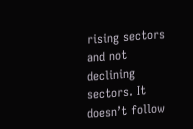rising sectors and not declining sectors. It doesn’t follow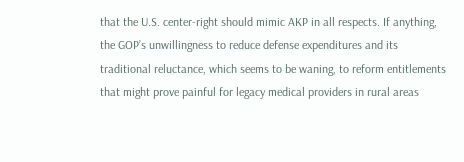that the U.S. center-right should mimic AKP in all respects. If anything, the GOP’s unwillingness to reduce defense expenditures and its traditional reluctance, which seems to be waning, to reform entitlements that might prove painful for legacy medical providers in rural areas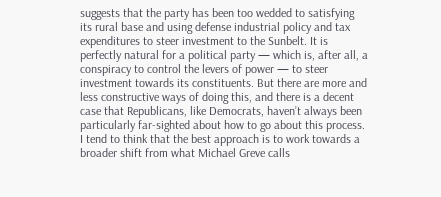suggests that the party has been too wedded to satisfying its rural base and using defense industrial policy and tax expenditures to steer investment to the Sunbelt. It is perfectly natural for a political party — which is, after all, a conspiracy to control the levers of power — to steer investment towards its constituents. But there are more and less constructive ways of doing this, and there is a decent case that Republicans, like Democrats, haven’t always been particularly far-sighted about how to go about this process. I tend to think that the best approach is to work towards a broader shift from what Michael Greve calls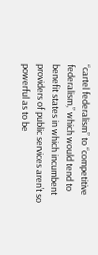“cartel federalism” to “competitive federalism,” which would tend to benefit states in which incumbent providers of public services aren’t so powerful as to be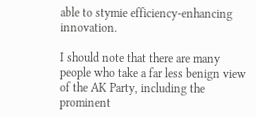able to stymie efficiency-enhancing innovation.

I should note that there are many people who take a far less benign view of the AK Party, including the prominent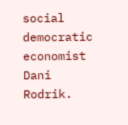social democratic economist Dani Rodrik.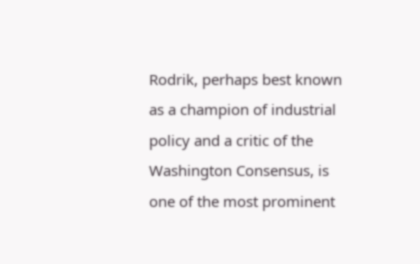Rodrik, perhaps best known as a champion of industrial policy and a critic of the Washington Consensus, is one of the most prominent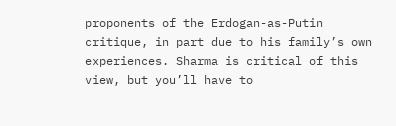proponents of the Erdogan-as-Putin critique, in part due to his family’s own experiences. Sharma is critical of this view, but you’ll have to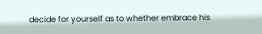decide for yourself as to whether embrace his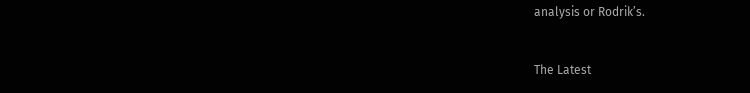analysis or Rodrik’s.


The Latest